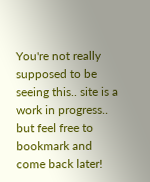You're not really supposed to be seeing this.. site is a work in progress.. but feel free to bookmark and come back later!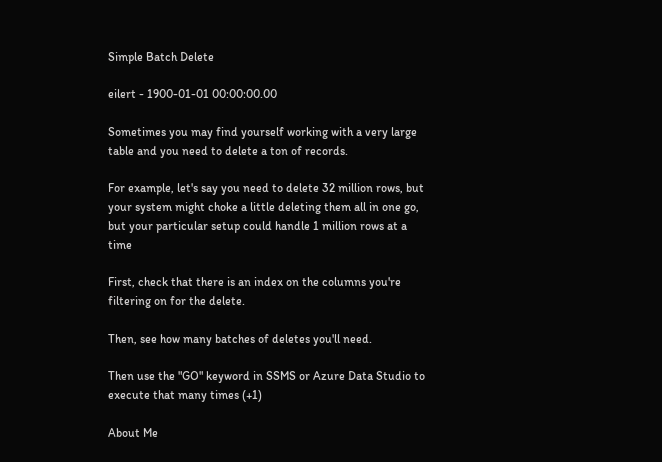Simple Batch Delete

eilert - 1900-01-01 00:00:00.00

Sometimes you may find yourself working with a very large table and you need to delete a ton of records.

For example, let's say you need to delete 32 million rows, but your system might choke a little deleting them all in one go, but your particular setup could handle 1 million rows at a time

First, check that there is an index on the columns you're filtering on for the delete.

Then, see how many batches of deletes you'll need.

Then use the "GO" keyword in SSMS or Azure Data Studio to execute that many times (+1)

About Me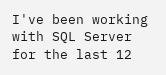I've been working with SQL Server for the last 12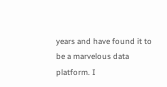years and have found it to be a marvelous data platform. I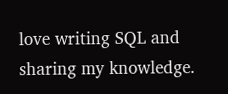love writing SQL and sharing my knowledge.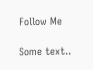Follow Me

Some text..